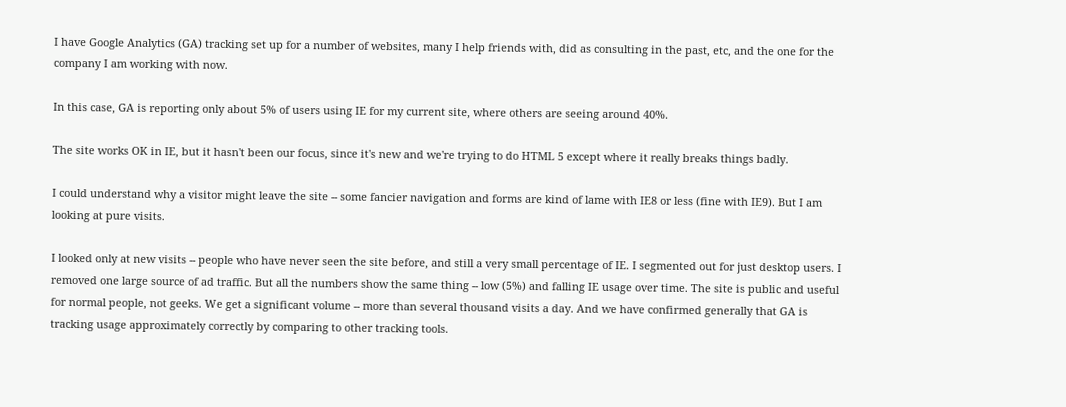I have Google Analytics (GA) tracking set up for a number of websites, many I help friends with, did as consulting in the past, etc, and the one for the company I am working with now.

In this case, GA is reporting only about 5% of users using IE for my current site, where others are seeing around 40%.

The site works OK in IE, but it hasn't been our focus, since it's new and we're trying to do HTML 5 except where it really breaks things badly.

I could understand why a visitor might leave the site -- some fancier navigation and forms are kind of lame with IE8 or less (fine with IE9). But I am looking at pure visits.

I looked only at new visits -- people who have never seen the site before, and still a very small percentage of IE. I segmented out for just desktop users. I removed one large source of ad traffic. But all the numbers show the same thing -- low (5%) and falling IE usage over time. The site is public and useful for normal people, not geeks. We get a significant volume -- more than several thousand visits a day. And we have confirmed generally that GA is tracking usage approximately correctly by comparing to other tracking tools.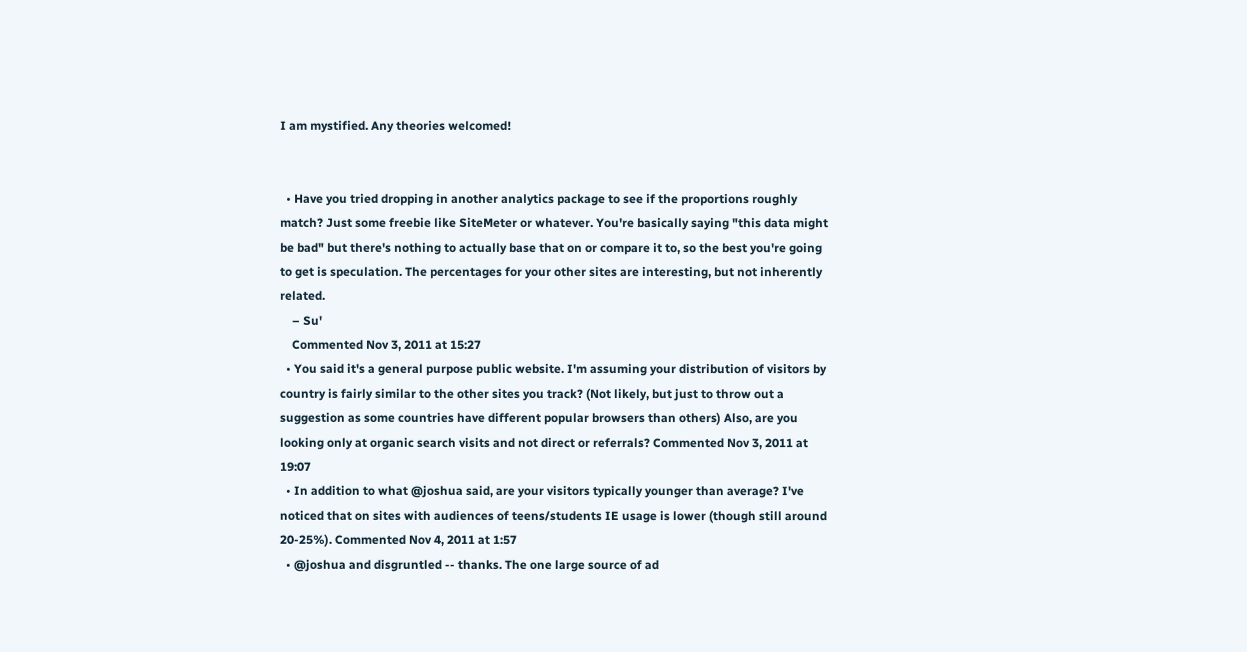I am mystified. Any theories welcomed!


  • Have you tried dropping in another analytics package to see if the proportions roughly match? Just some freebie like SiteMeter or whatever. You're basically saying "this data might be bad" but there's nothing to actually base that on or compare it to, so the best you're going to get is speculation. The percentages for your other sites are interesting, but not inherently related.
    – Su'
    Commented Nov 3, 2011 at 15:27
  • You said it's a general purpose public website. I'm assuming your distribution of visitors by country is fairly similar to the other sites you track? (Not likely, but just to throw out a suggestion as some countries have different popular browsers than others) Also, are you looking only at organic search visits and not direct or referrals? Commented Nov 3, 2011 at 19:07
  • In addition to what @joshua said, are your visitors typically younger than average? I've noticed that on sites with audiences of teens/students IE usage is lower (though still around 20-25%). Commented Nov 4, 2011 at 1:57
  • @joshua and disgruntled -- thanks. The one large source of ad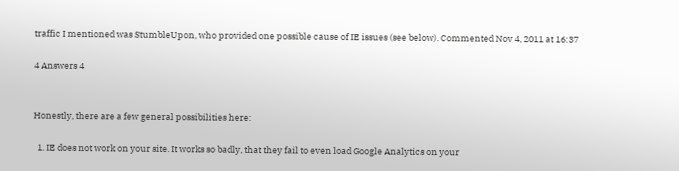traffic I mentioned was StumbleUpon, who provided one possible cause of IE issues (see below). Commented Nov 4, 2011 at 16:37

4 Answers 4


Honestly, there are a few general possibilities here:

  1. IE does not work on your site. It works so badly, that they fail to even load Google Analytics on your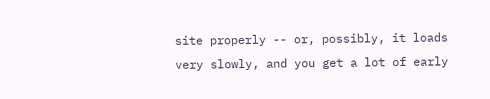site properly -- or, possibly, it loads very slowly, and you get a lot of early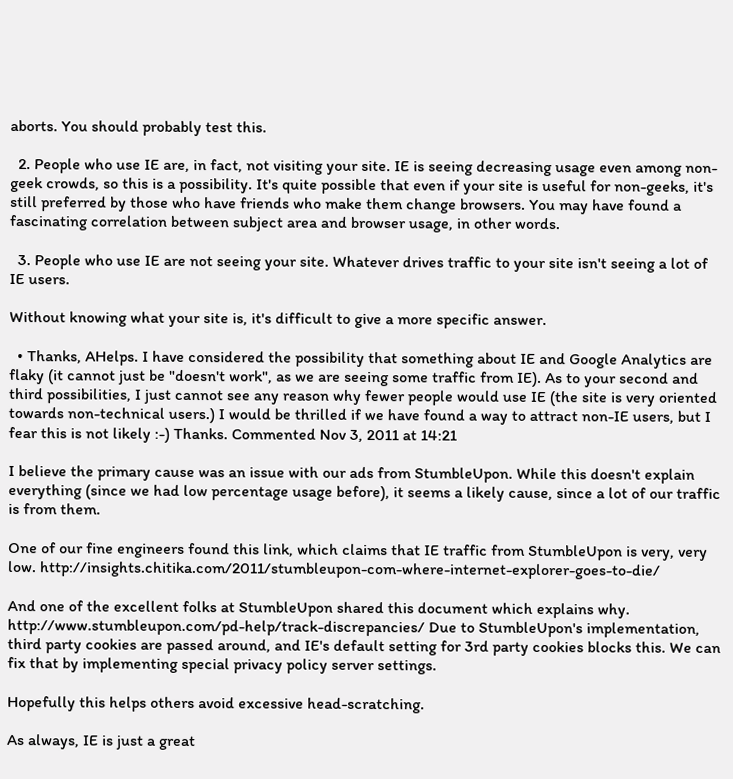aborts. You should probably test this.

  2. People who use IE are, in fact, not visiting your site. IE is seeing decreasing usage even among non-geek crowds, so this is a possibility. It's quite possible that even if your site is useful for non-geeks, it's still preferred by those who have friends who make them change browsers. You may have found a fascinating correlation between subject area and browser usage, in other words.

  3. People who use IE are not seeing your site. Whatever drives traffic to your site isn't seeing a lot of IE users.

Without knowing what your site is, it's difficult to give a more specific answer.

  • Thanks, AHelps. I have considered the possibility that something about IE and Google Analytics are flaky (it cannot just be "doesn't work", as we are seeing some traffic from IE). As to your second and third possibilities, I just cannot see any reason why fewer people would use IE (the site is very oriented towards non-technical users.) I would be thrilled if we have found a way to attract non-IE users, but I fear this is not likely :-) Thanks. Commented Nov 3, 2011 at 14:21

I believe the primary cause was an issue with our ads from StumbleUpon. While this doesn't explain everything (since we had low percentage usage before), it seems a likely cause, since a lot of our traffic is from them.

One of our fine engineers found this link, which claims that IE traffic from StumbleUpon is very, very low. http://insights.chitika.com/2011/stumbleupon-com-where-internet-explorer-goes-to-die/

And one of the excellent folks at StumbleUpon shared this document which explains why. http://www.stumbleupon.com/pd-help/track-discrepancies/ Due to StumbleUpon's implementation, third party cookies are passed around, and IE's default setting for 3rd party cookies blocks this. We can fix that by implementing special privacy policy server settings.

Hopefully this helps others avoid excessive head-scratching.

As always, IE is just a great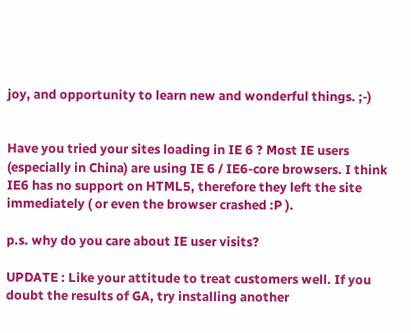joy, and opportunity to learn new and wonderful things. ;-)


Have you tried your sites loading in IE 6 ? Most IE users (especially in China) are using IE 6 / IE6-core browsers. I think IE6 has no support on HTML5, therefore they left the site immediately ( or even the browser crashed :P ).

p.s. why do you care about IE user visits?

UPDATE : Like your attitude to treat customers well. If you doubt the results of GA, try installing another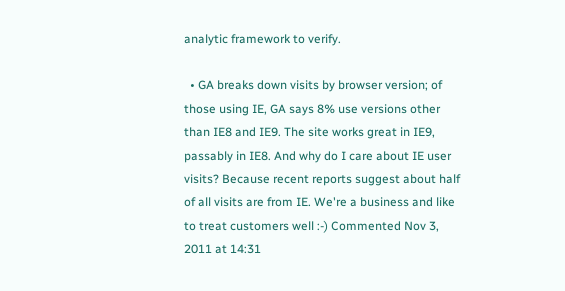analytic framework to verify.

  • GA breaks down visits by browser version; of those using IE, GA says 8% use versions other than IE8 and IE9. The site works great in IE9, passably in IE8. And why do I care about IE user visits? Because recent reports suggest about half of all visits are from IE. We're a business and like to treat customers well :-) Commented Nov 3, 2011 at 14:31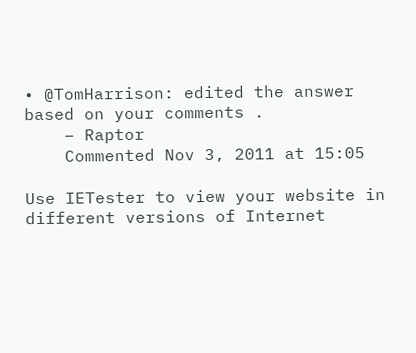• @TomHarrison: edited the answer based on your comments .
    – Raptor
    Commented Nov 3, 2011 at 15:05

Use IETester to view your website in different versions of Internet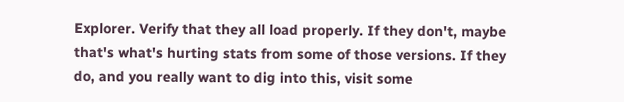Explorer. Verify that they all load properly. If they don't, maybe that's what's hurting stats from some of those versions. If they do, and you really want to dig into this, visit some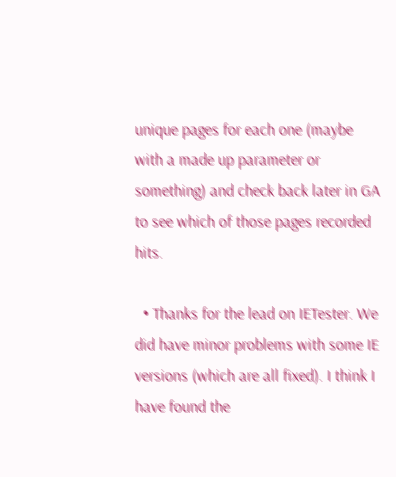unique pages for each one (maybe with a made up parameter or something) and check back later in GA to see which of those pages recorded hits.

  • Thanks for the lead on IETester. We did have minor problems with some IE versions (which are all fixed). I think I have found the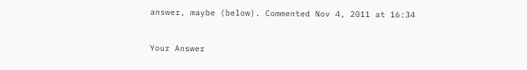answer, maybe (below). Commented Nov 4, 2011 at 16:34

Your Answer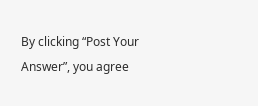By clicking “Post Your Answer”, you agree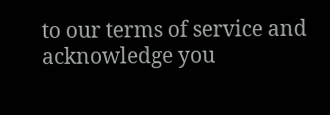to our terms of service and acknowledge you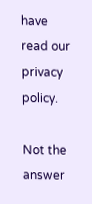have read our privacy policy.

Not the answer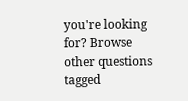you're looking for? Browse other questions tagged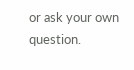or ask your own question.